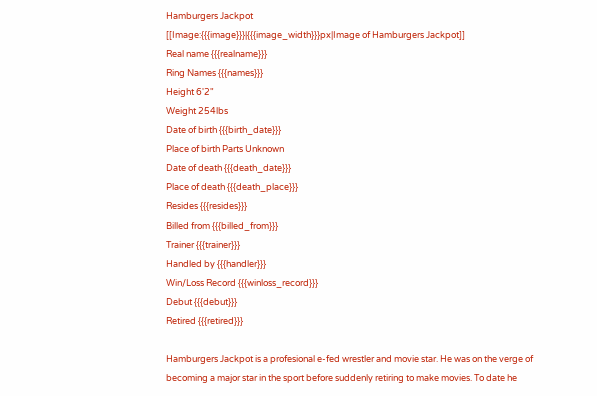Hamburgers Jackpot
[[Image:{{{image}}}|{{{image_width}}}px|Image of Hamburgers Jackpot]]
Real name {{{realname}}}
Ring Names {{{names}}}
Height 6'2"
Weight 254lbs
Date of birth {{{birth_date}}}
Place of birth Parts Unknown
Date of death {{{death_date}}}
Place of death {{{death_place}}}
Resides {{{resides}}}
Billed from {{{billed_from}}}
Trainer {{{trainer}}}
Handled by {{{handler}}}
Win/Loss Record {{{winloss_record}}}
Debut {{{debut}}}
Retired {{{retired}}}

Hamburgers Jackpot is a profesional e-fed wrestler and movie star. He was on the verge of becoming a major star in the sport before suddenly retiring to make movies. To date he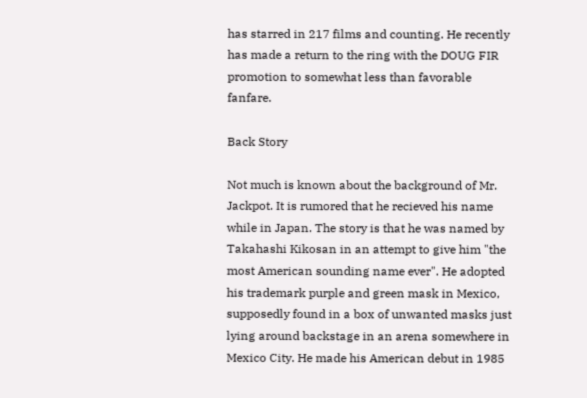has starred in 217 films and counting. He recently has made a return to the ring with the DOUG FIR promotion to somewhat less than favorable fanfare.

Back Story

Not much is known about the background of Mr. Jackpot. It is rumored that he recieved his name while in Japan. The story is that he was named by Takahashi Kikosan in an attempt to give him "the most American sounding name ever". He adopted his trademark purple and green mask in Mexico, supposedly found in a box of unwanted masks just lying around backstage in an arena somewhere in Mexico City. He made his American debut in 1985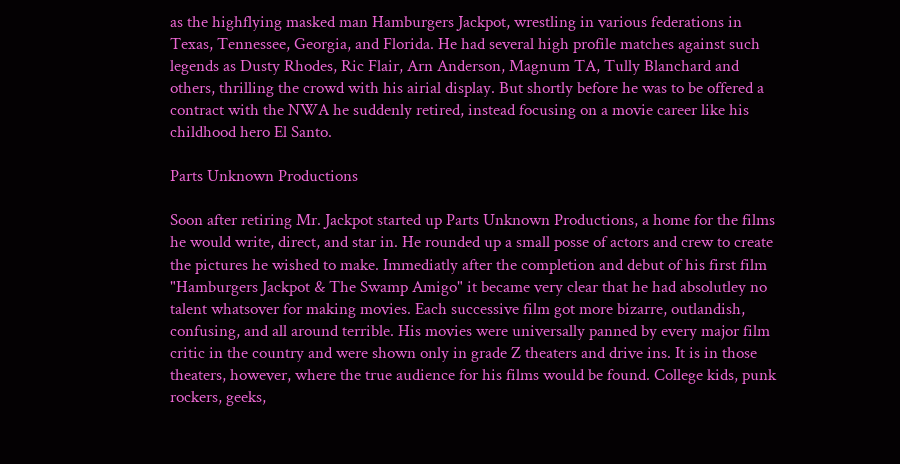as the highflying masked man Hamburgers Jackpot, wrestling in various federations in Texas, Tennessee, Georgia, and Florida. He had several high profile matches against such legends as Dusty Rhodes, Ric Flair, Arn Anderson, Magnum TA, Tully Blanchard and others, thrilling the crowd with his airial display. But shortly before he was to be offered a contract with the NWA he suddenly retired, instead focusing on a movie career like his childhood hero El Santo.

Parts Unknown Productions

Soon after retiring Mr. Jackpot started up Parts Unknown Productions, a home for the films he would write, direct, and star in. He rounded up a small posse of actors and crew to create the pictures he wished to make. Immediatly after the completion and debut of his first film "Hamburgers Jackpot & The Swamp Amigo" it became very clear that he had absolutley no talent whatsover for making movies. Each successive film got more bizarre, outlandish, confusing, and all around terrible. His movies were universally panned by every major film critic in the country and were shown only in grade Z theaters and drive ins. It is in those theaters, however, where the true audience for his films would be found. College kids, punk rockers, geeks,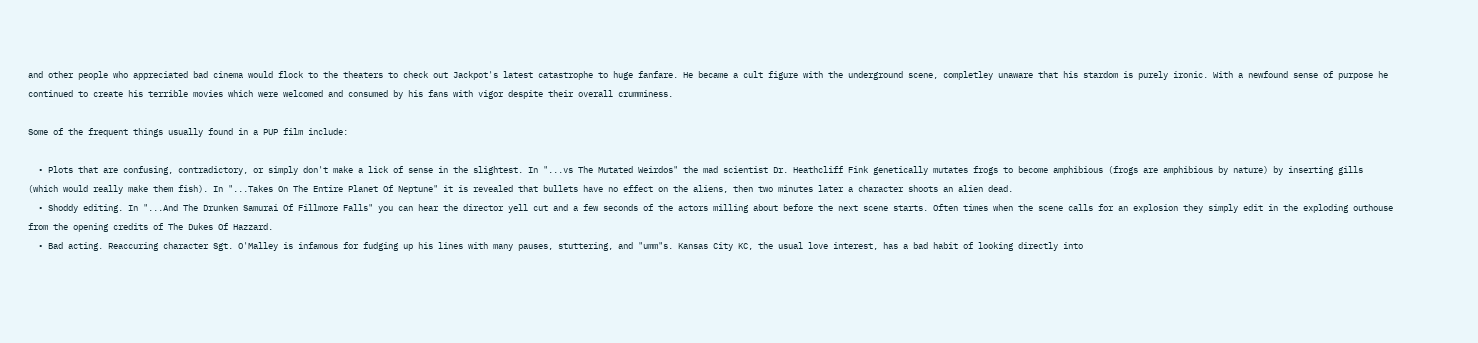and other people who appreciated bad cinema would flock to the theaters to check out Jackpot's latest catastrophe to huge fanfare. He became a cult figure with the underground scene, completley unaware that his stardom is purely ironic. With a newfound sense of purpose he continued to create his terrible movies which were welcomed and consumed by his fans with vigor despite their overall crumminess.

Some of the frequent things usually found in a PUP film include:

  • Plots that are confusing, contradictory, or simply don't make a lick of sense in the slightest. In "...vs The Mutated Weirdos" the mad scientist Dr. Heathcliff Fink genetically mutates frogs to become amphibious (frogs are amphibious by nature) by inserting gills (which would really make them fish). In "...Takes On The Entire Planet Of Neptune" it is revealed that bullets have no effect on the aliens, then two minutes later a character shoots an alien dead.
  • Shoddy editing. In "...And The Drunken Samurai Of Fillmore Falls" you can hear the director yell cut and a few seconds of the actors milling about before the next scene starts. Often times when the scene calls for an explosion they simply edit in the exploding outhouse from the opening credits of The Dukes Of Hazzard.
  • Bad acting. Reaccuring character Sgt. O'Malley is infamous for fudging up his lines with many pauses, stuttering, and "umm"s. Kansas City KC, the usual love interest, has a bad habit of looking directly into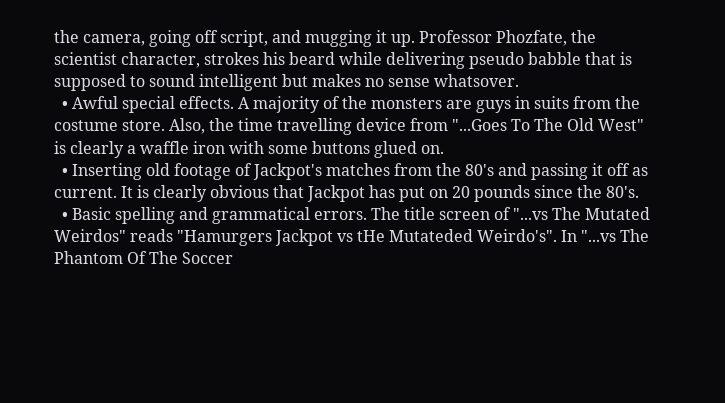the camera, going off script, and mugging it up. Professor Phozfate, the scientist character, strokes his beard while delivering pseudo babble that is supposed to sound intelligent but makes no sense whatsover.
  • Awful special effects. A majority of the monsters are guys in suits from the costume store. Also, the time travelling device from "...Goes To The Old West" is clearly a waffle iron with some buttons glued on.
  • Inserting old footage of Jackpot's matches from the 80's and passing it off as current. It is clearly obvious that Jackpot has put on 20 pounds since the 80's.
  • Basic spelling and grammatical errors. The title screen of "...vs The Mutated Weirdos" reads "Hamurgers Jackpot vs tHe Mutateded Weirdo's". In "...vs The Phantom Of The Soccer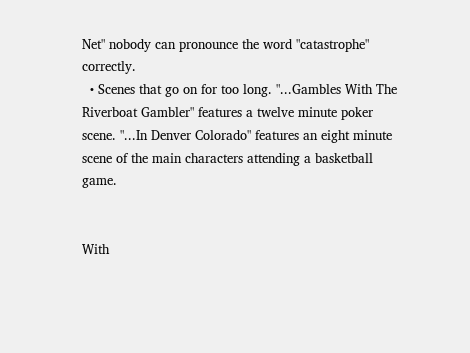Net" nobody can pronounce the word "catastrophe" correctly.
  • Scenes that go on for too long. "...Gambles With The Riverboat Gambler" features a twelve minute poker scene. "...In Denver Colorado" features an eight minute scene of the main characters attending a basketball game.


With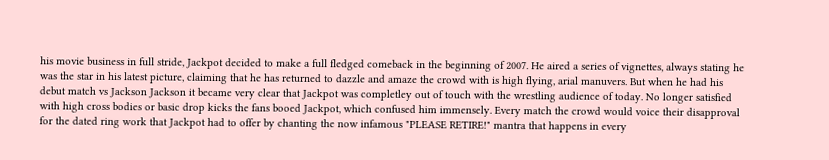his movie business in full stride, Jackpot decided to make a full fledged comeback in the beginning of 2007. He aired a series of vignettes, always stating he was the star in his latest picture, claiming that he has returned to dazzle and amaze the crowd with is high flying, arial manuvers. But when he had his debut match vs Jackson Jackson it became very clear that Jackpot was completley out of touch with the wrestling audience of today. No longer satisfied with high cross bodies or basic drop kicks the fans booed Jackpot, which confused him immensely. Every match the crowd would voice their disapproval for the dated ring work that Jackpot had to offer by chanting the now infamous "PLEASE RETIRE!" mantra that happens in every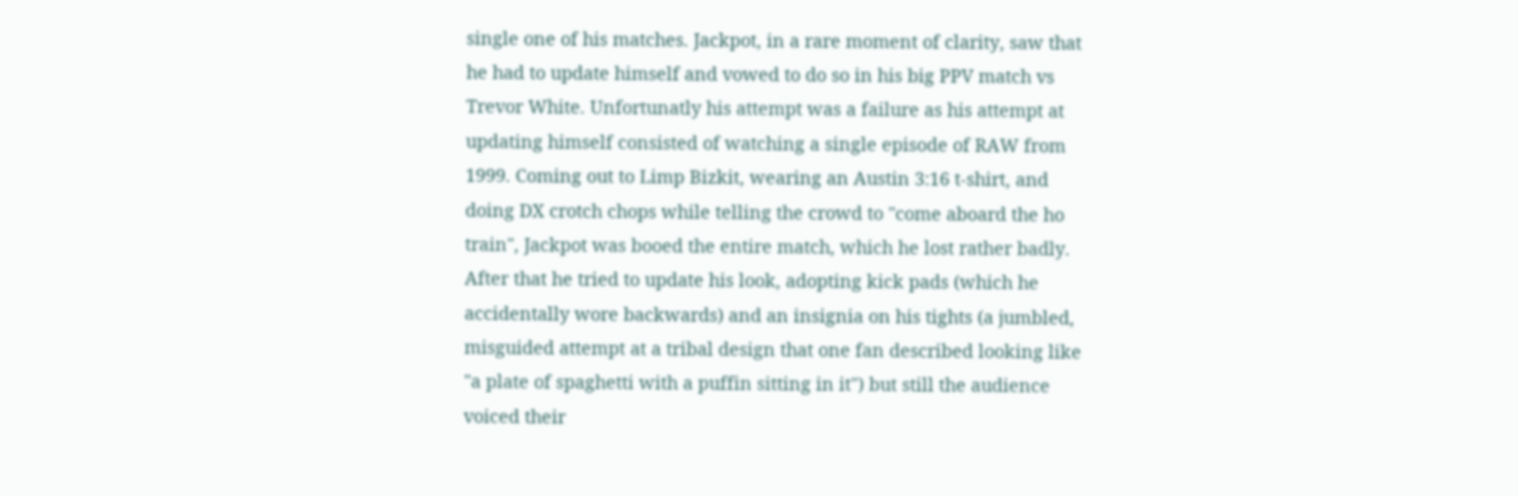single one of his matches. Jackpot, in a rare moment of clarity, saw that he had to update himself and vowed to do so in his big PPV match vs Trevor White. Unfortunatly his attempt was a failure as his attempt at updating himself consisted of watching a single episode of RAW from 1999. Coming out to Limp Bizkit, wearing an Austin 3:16 t-shirt, and doing DX crotch chops while telling the crowd to "come aboard the ho train", Jackpot was booed the entire match, which he lost rather badly. After that he tried to update his look, adopting kick pads (which he accidentally wore backwards) and an insignia on his tights (a jumbled, misguided attempt at a tribal design that one fan described looking like "a plate of spaghetti with a puffin sitting in it") but still the audience voiced their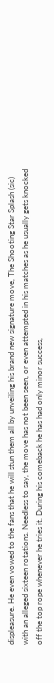displeasure. He even vowed to the fans that he will stun them all by unveiling his brand new signature move, The Shooting Star Splash (sic) with an alleged sixteen rotations. Needless to say, the move has not been seen, or even attempted in his matches as he usually gets knocked off the top rope whenever he tries it. During his comeback he has had only minor success,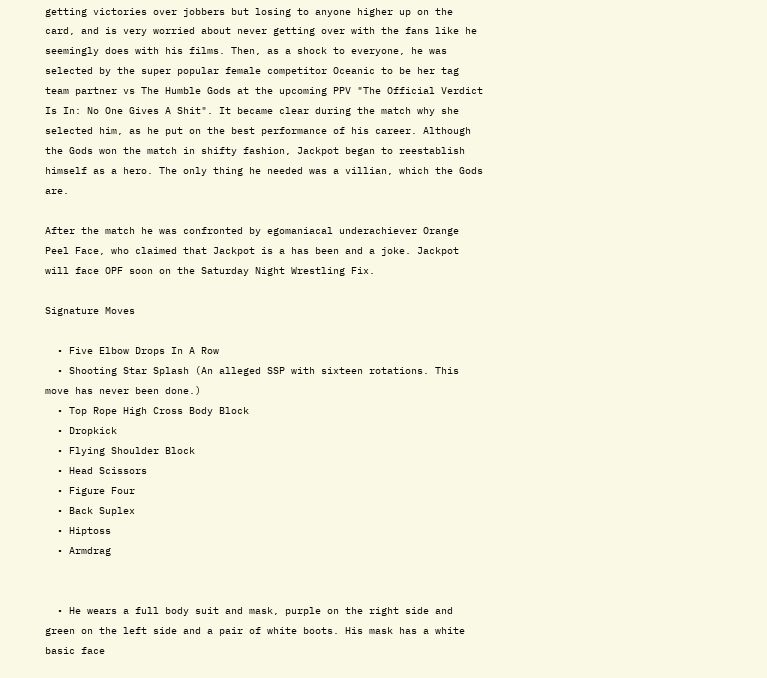getting victories over jobbers but losing to anyone higher up on the card, and is very worried about never getting over with the fans like he seemingly does with his films. Then, as a shock to everyone, he was selected by the super popular female competitor Oceanic to be her tag team partner vs The Humble Gods at the upcoming PPV "The Official Verdict Is In: No One Gives A Shit". It became clear during the match why she selected him, as he put on the best performance of his career. Although the Gods won the match in shifty fashion, Jackpot began to reestablish himself as a hero. The only thing he needed was a villian, which the Gods are.

After the match he was confronted by egomaniacal underachiever Orange Peel Face, who claimed that Jackpot is a has been and a joke. Jackpot will face OPF soon on the Saturday Night Wrestling Fix.

Signature Moves

  • Five Elbow Drops In A Row
  • Shooting Star Splash (An alleged SSP with sixteen rotations. This move has never been done.)
  • Top Rope High Cross Body Block
  • Dropkick
  • Flying Shoulder Block
  • Head Scissors
  • Figure Four
  • Back Suplex
  • Hiptoss
  • Armdrag


  • He wears a full body suit and mask, purple on the right side and green on the left side and a pair of white boots. His mask has a white basic face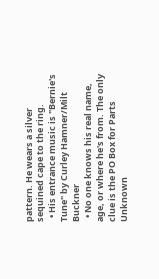pattern. He wears a silver sequined cape to the ring.
  • His entrance music is "Bernie's Tune" by Curley Hamner/Milt Buckner
  • No one knows his real name, age, or where he's from. The only clue is the PO Box for Parts Unknown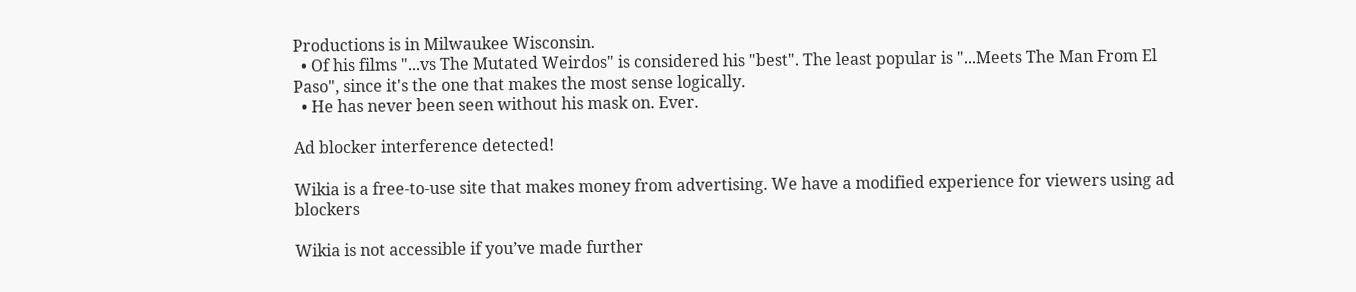Productions is in Milwaukee Wisconsin.
  • Of his films "...vs The Mutated Weirdos" is considered his "best". The least popular is "...Meets The Man From El Paso", since it's the one that makes the most sense logically.
  • He has never been seen without his mask on. Ever.

Ad blocker interference detected!

Wikia is a free-to-use site that makes money from advertising. We have a modified experience for viewers using ad blockers

Wikia is not accessible if you’ve made further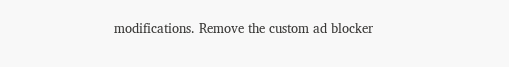modifications. Remove the custom ad blocker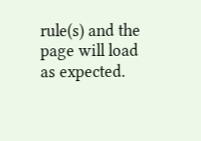rule(s) and the page will load as expected.